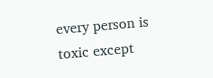every person is toxic except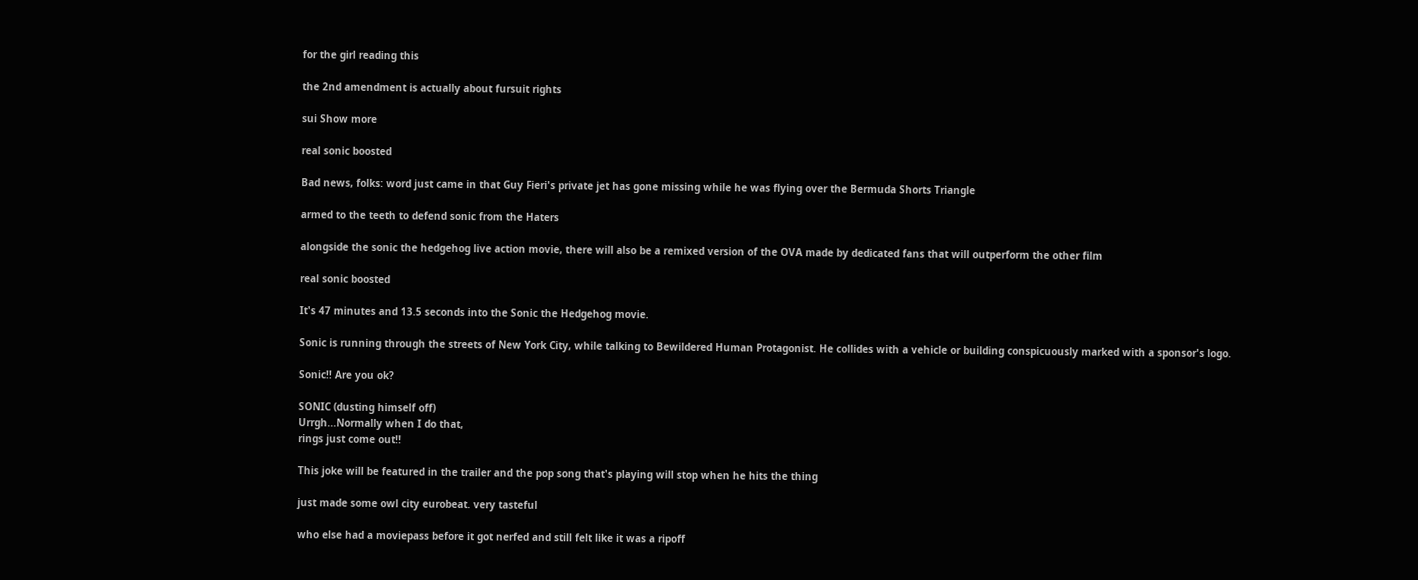for the girl reading this

the 2nd amendment is actually about fursuit rights

sui Show more

real sonic boosted

Bad news, folks: word just came in that Guy Fieri's private jet has gone missing while he was flying over the Bermuda Shorts Triangle

armed to the teeth to defend sonic from the Haters

alongside the sonic the hedgehog live action movie, there will also be a remixed version of the OVA made by dedicated fans that will outperform the other film

real sonic boosted

It's 47 minutes and 13.5 seconds into the Sonic the Hedgehog movie.

Sonic is running through the streets of New York City, while talking to Bewildered Human Protagonist. He collides with a vehicle or building conspicuously marked with a sponsor's logo.

Sonic!! Are you ok?

SONIC (dusting himself off)
Urrgh...Normally when I do that,
rings just come out!!

This joke will be featured in the trailer and the pop song that's playing will stop when he hits the thing

just made some owl city eurobeat. very tasteful

who else had a moviepass before it got nerfed and still felt like it was a ripoff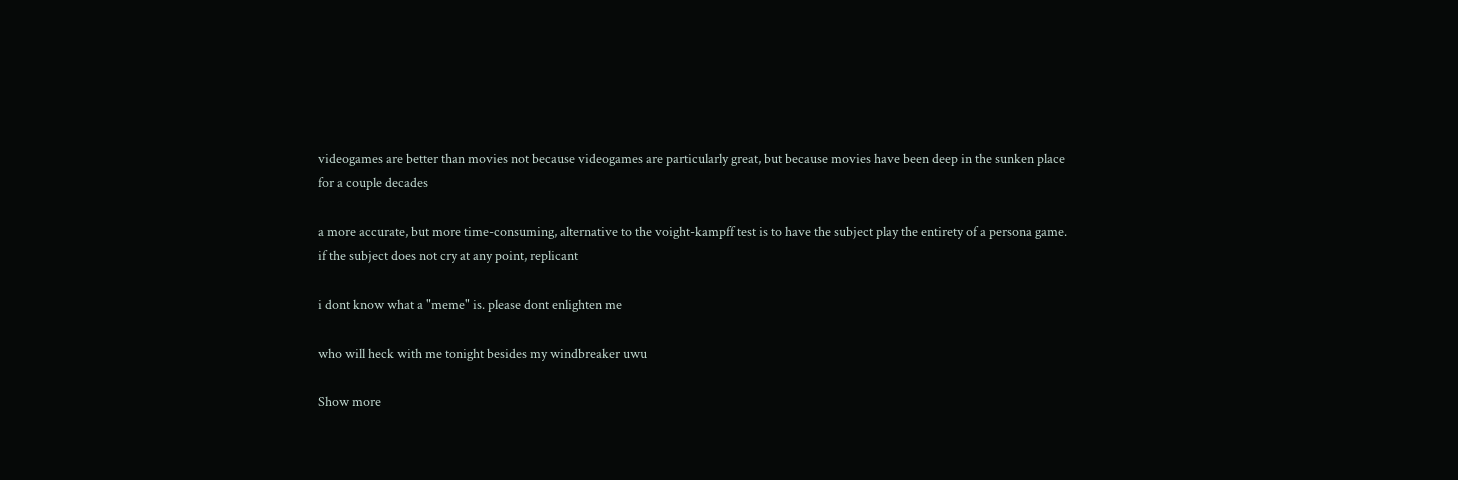videogames are better than movies not because videogames are particularly great, but because movies have been deep in the sunken place for a couple decades

a more accurate, but more time-consuming, alternative to the voight-kampff test is to have the subject play the entirety of a persona game. if the subject does not cry at any point, replicant

i dont know what a "meme" is. please dont enlighten me

who will heck with me tonight besides my windbreaker uwu

Show more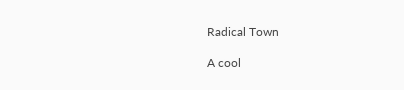Radical Town

A cool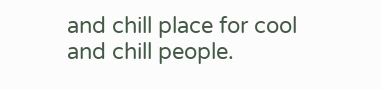and chill place for cool and chill people.